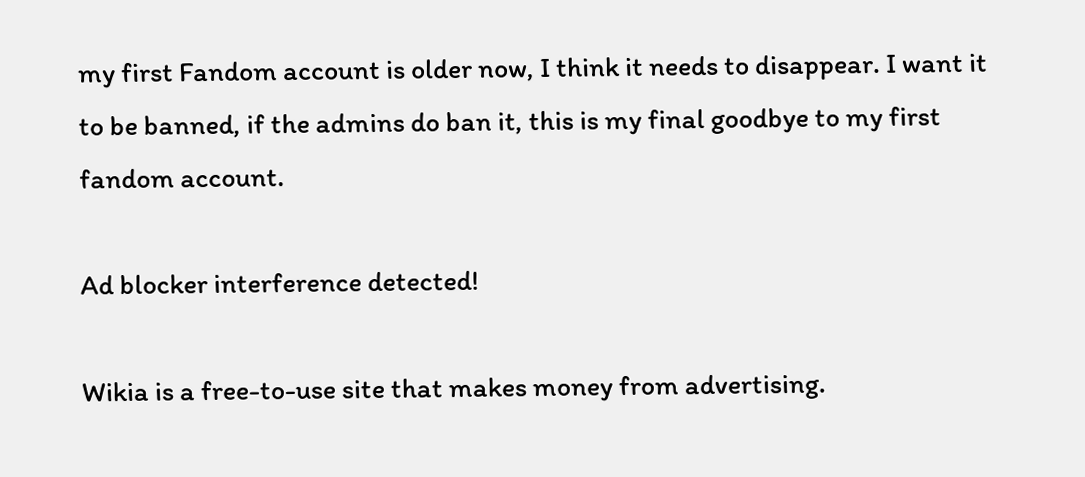my first Fandom account is older now, I think it needs to disappear. I want it to be banned, if the admins do ban it, this is my final goodbye to my first fandom account.

Ad blocker interference detected!

Wikia is a free-to-use site that makes money from advertising.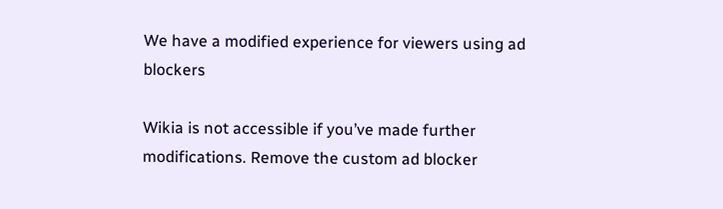We have a modified experience for viewers using ad blockers

Wikia is not accessible if you’ve made further modifications. Remove the custom ad blocker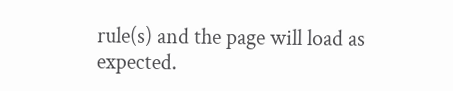rule(s) and the page will load as expected.